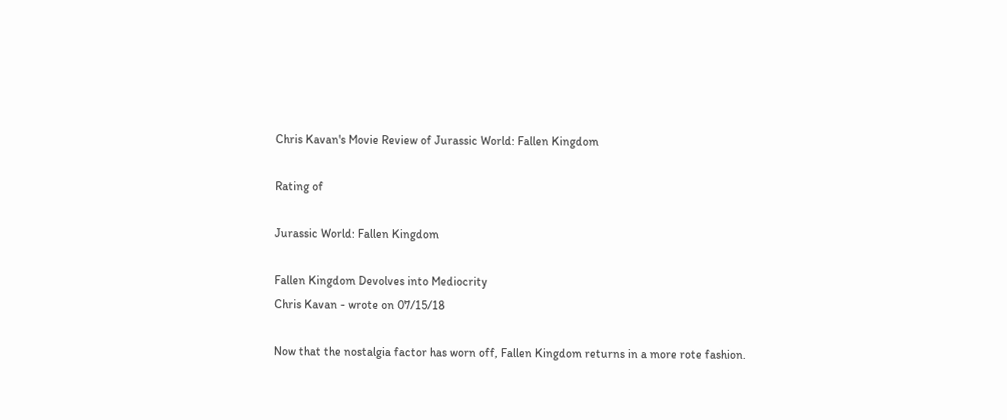Chris Kavan's Movie Review of Jurassic World: Fallen Kingdom

Rating of

Jurassic World: Fallen Kingdom

Fallen Kingdom Devolves into Mediocrity
Chris Kavan - wrote on 07/15/18

Now that the nostalgia factor has worn off, Fallen Kingdom returns in a more rote fashion.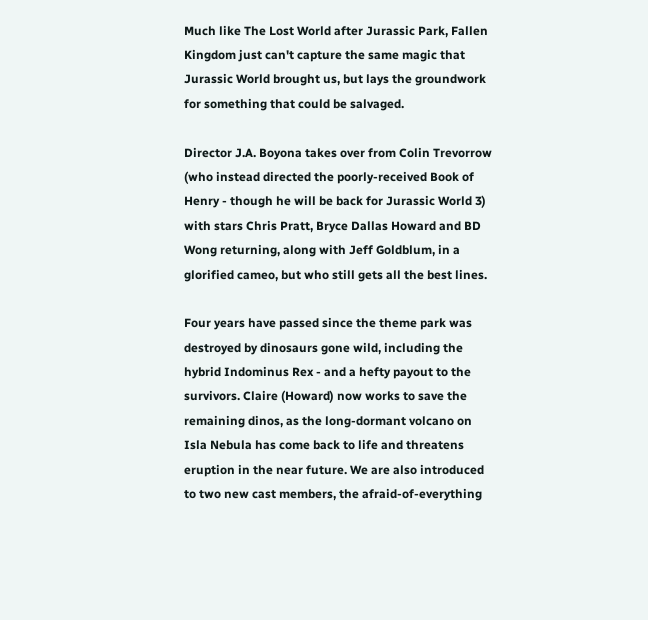Much like The Lost World after Jurassic Park, Fallen Kingdom just can't capture the same magic that Jurassic World brought us, but lays the groundwork for something that could be salvaged.

Director J.A. Boyona takes over from Colin Trevorrow (who instead directed the poorly-received Book of Henry - though he will be back for Jurassic World 3) with stars Chris Pratt, Bryce Dallas Howard and BD Wong returning, along with Jeff Goldblum, in a glorified cameo, but who still gets all the best lines.

Four years have passed since the theme park was destroyed by dinosaurs gone wild, including the hybrid Indominus Rex - and a hefty payout to the survivors. Claire (Howard) now works to save the remaining dinos, as the long-dormant volcano on Isla Nebula has come back to life and threatens eruption in the near future. We are also introduced to two new cast members, the afraid-of-everything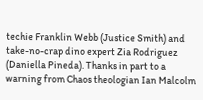techie Franklin Webb (Justice Smith) and take-no-crap dino expert Zia Rodriguez (Daniella Pineda). Thanks in part to a warning from Chaos theologian Ian Malcolm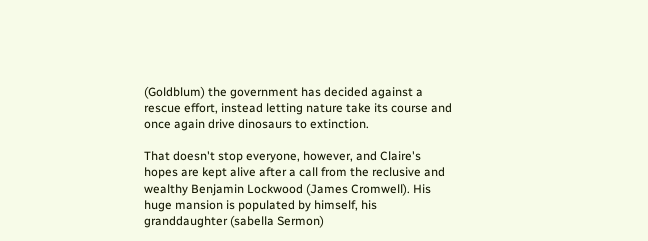(Goldblum) the government has decided against a rescue effort, instead letting nature take its course and once again drive dinosaurs to extinction.

That doesn't stop everyone, however, and Claire's hopes are kept alive after a call from the reclusive and wealthy Benjamin Lockwood (James Cromwell). His huge mansion is populated by himself, his granddaughter (sabella Sermon)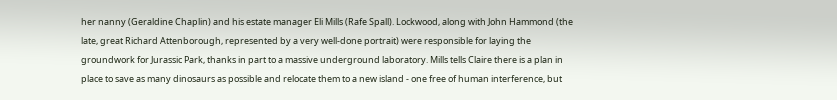her nanny (Geraldine Chaplin) and his estate manager Eli Mills (Rafe Spall). Lockwood, along with John Hammond (the late, great Richard Attenborough, represented by a very well-done portrait) were responsible for laying the groundwork for Jurassic Park, thanks in part to a massive underground laboratory. Mills tells Claire there is a plan in place to save as many dinosaurs as possible and relocate them to a new island - one free of human interference, but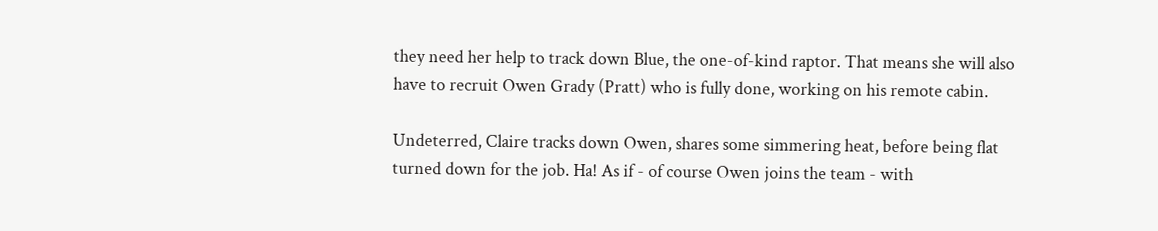they need her help to track down Blue, the one-of-kind raptor. That means she will also have to recruit Owen Grady (Pratt) who is fully done, working on his remote cabin.

Undeterred, Claire tracks down Owen, shares some simmering heat, before being flat turned down for the job. Ha! As if - of course Owen joins the team - with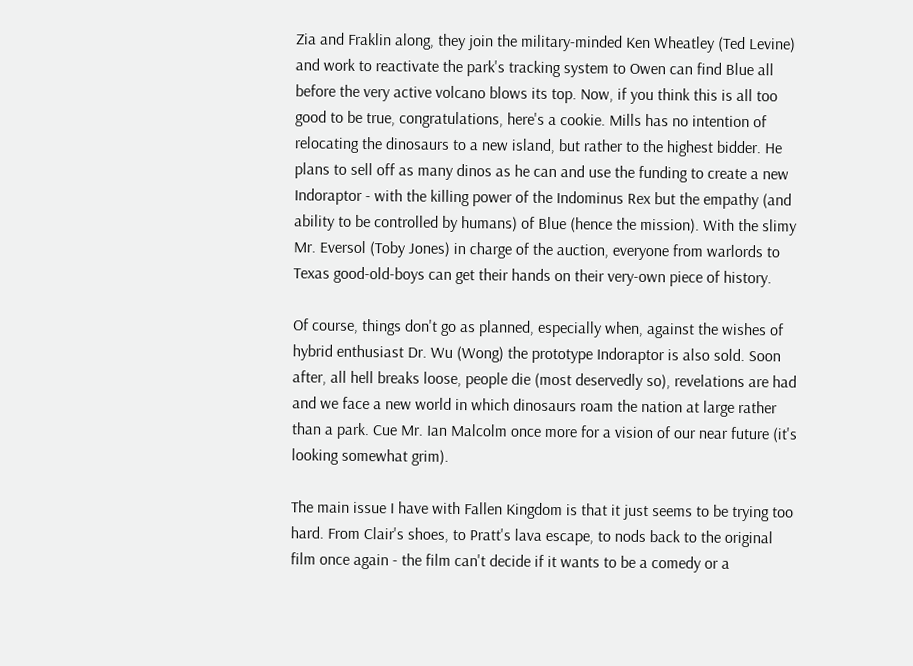Zia and Fraklin along, they join the military-minded Ken Wheatley (Ted Levine) and work to reactivate the park's tracking system to Owen can find Blue all before the very active volcano blows its top. Now, if you think this is all too good to be true, congratulations, here's a cookie. Mills has no intention of relocating the dinosaurs to a new island, but rather to the highest bidder. He plans to sell off as many dinos as he can and use the funding to create a new Indoraptor - with the killing power of the Indominus Rex but the empathy (and ability to be controlled by humans) of Blue (hence the mission). With the slimy Mr. Eversol (Toby Jones) in charge of the auction, everyone from warlords to Texas good-old-boys can get their hands on their very-own piece of history.

Of course, things don't go as planned, especially when, against the wishes of hybrid enthusiast Dr. Wu (Wong) the prototype Indoraptor is also sold. Soon after, all hell breaks loose, people die (most deservedly so), revelations are had and we face a new world in which dinosaurs roam the nation at large rather than a park. Cue Mr. Ian Malcolm once more for a vision of our near future (it's looking somewhat grim).

The main issue I have with Fallen Kingdom is that it just seems to be trying too hard. From Clair's shoes, to Pratt's lava escape, to nods back to the original film once again - the film can't decide if it wants to be a comedy or a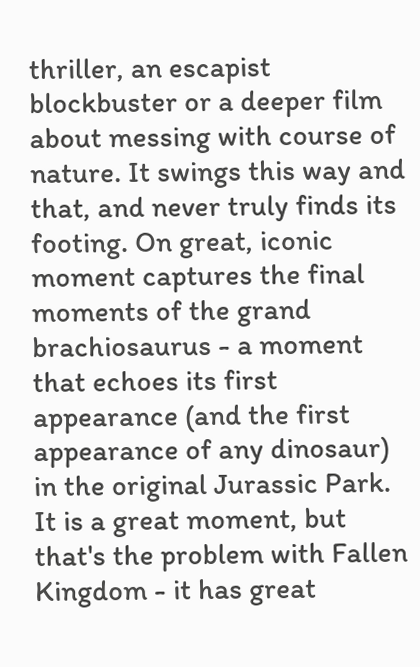thriller, an escapist blockbuster or a deeper film about messing with course of nature. It swings this way and that, and never truly finds its footing. On great, iconic moment captures the final moments of the grand brachiosaurus - a moment that echoes its first appearance (and the first appearance of any dinosaur) in the original Jurassic Park. It is a great moment, but that's the problem with Fallen Kingdom - it has great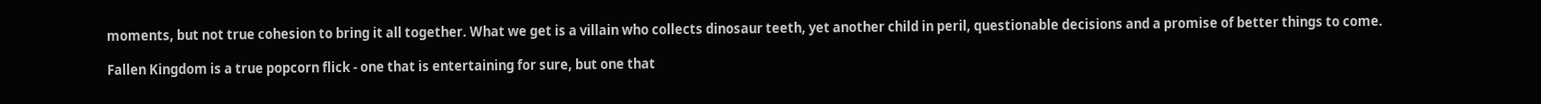moments, but not true cohesion to bring it all together. What we get is a villain who collects dinosaur teeth, yet another child in peril, questionable decisions and a promise of better things to come.

Fallen Kingdom is a true popcorn flick - one that is entertaining for sure, but one that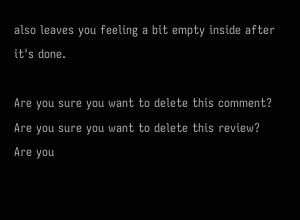also leaves you feeling a bit empty inside after it's done.

Are you sure you want to delete this comment?
Are you sure you want to delete this review?
Are you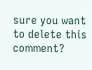sure you want to delete this comment?